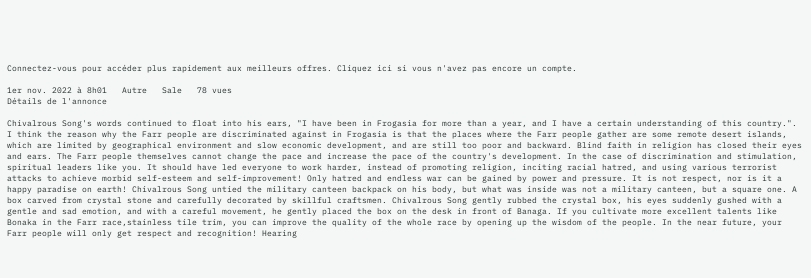Connectez-vous pour accéder plus rapidement aux meilleurs offres. Cliquez ici si vous n'avez pas encore un compte.

1er nov. 2022 à 8h01   Autre   Sale   78 vues
Détails de l'annonce

Chivalrous Song's words continued to float into his ears, "I have been in Frogasia for more than a year, and I have a certain understanding of this country.". I think the reason why the Farr people are discriminated against in Frogasia is that the places where the Farr people gather are some remote desert islands, which are limited by geographical environment and slow economic development, and are still too poor and backward. Blind faith in religion has closed their eyes and ears. The Farr people themselves cannot change the pace and increase the pace of the country's development. In the case of discrimination and stimulation, spiritual leaders like you. It should have led everyone to work harder, instead of promoting religion, inciting racial hatred, and using various terrorist attacks to achieve morbid self-esteem and self-improvement! Only hatred and endless war can be gained by power and pressure. It is not respect, nor is it a happy paradise on earth! Chivalrous Song untied the military canteen backpack on his body, but what was inside was not a military canteen, but a square one. A box carved from crystal stone and carefully decorated by skillful craftsmen. Chivalrous Song gently rubbed the crystal box, his eyes suddenly gushed with a gentle and sad emotion, and with a careful movement, he gently placed the box on the desk in front of Banaga. If you cultivate more excellent talents like Bonaka in the Farr race,stainless tile trim, you can improve the quality of the whole race by opening up the wisdom of the people. In the near future, your Farr people will only get respect and recognition! Hearing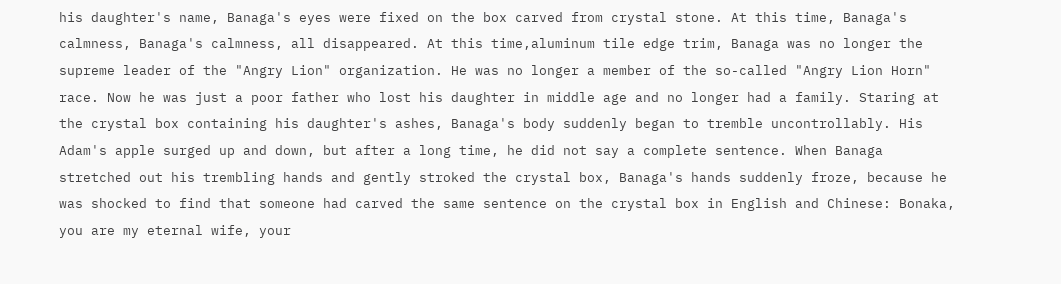his daughter's name, Banaga's eyes were fixed on the box carved from crystal stone. At this time, Banaga's calmness, Banaga's calmness, all disappeared. At this time,aluminum tile edge trim, Banaga was no longer the supreme leader of the "Angry Lion" organization. He was no longer a member of the so-called "Angry Lion Horn" race. Now he was just a poor father who lost his daughter in middle age and no longer had a family. Staring at the crystal box containing his daughter's ashes, Banaga's body suddenly began to tremble uncontrollably. His Adam's apple surged up and down, but after a long time, he did not say a complete sentence. When Banaga stretched out his trembling hands and gently stroked the crystal box, Banaga's hands suddenly froze, because he was shocked to find that someone had carved the same sentence on the crystal box in English and Chinese: Bonaka, you are my eternal wife, your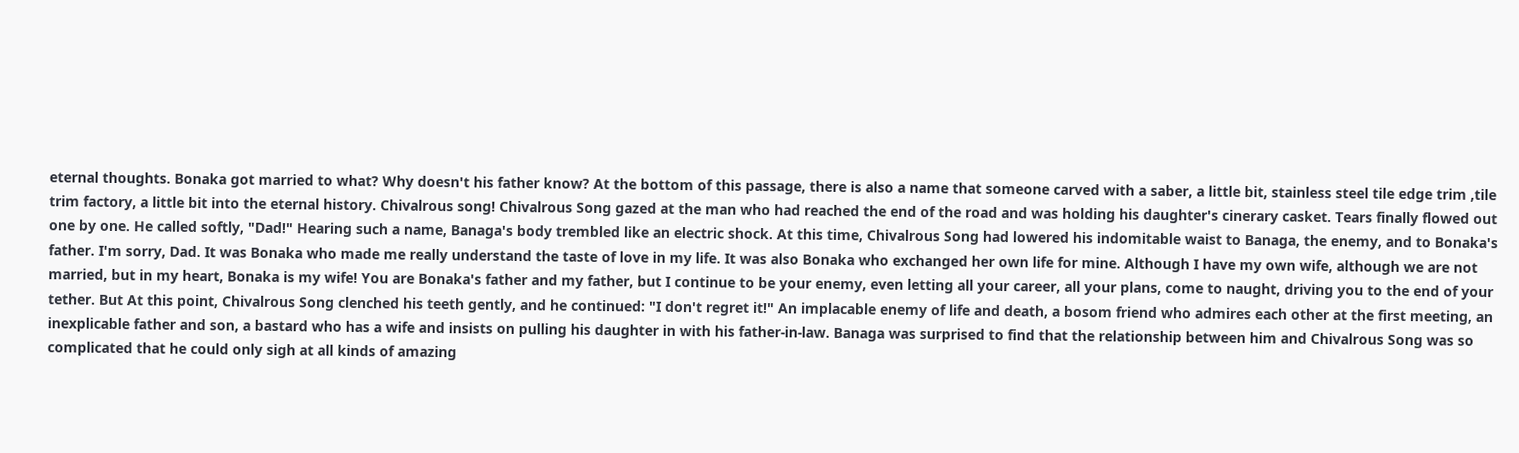eternal thoughts. Bonaka got married to what? Why doesn't his father know? At the bottom of this passage, there is also a name that someone carved with a saber, a little bit, stainless steel tile edge trim ,tile trim factory, a little bit into the eternal history. Chivalrous song! Chivalrous Song gazed at the man who had reached the end of the road and was holding his daughter's cinerary casket. Tears finally flowed out one by one. He called softly, "Dad!" Hearing such a name, Banaga's body trembled like an electric shock. At this time, Chivalrous Song had lowered his indomitable waist to Banaga, the enemy, and to Bonaka's father. I'm sorry, Dad. It was Bonaka who made me really understand the taste of love in my life. It was also Bonaka who exchanged her own life for mine. Although I have my own wife, although we are not married, but in my heart, Bonaka is my wife! You are Bonaka's father and my father, but I continue to be your enemy, even letting all your career, all your plans, come to naught, driving you to the end of your tether. But At this point, Chivalrous Song clenched his teeth gently, and he continued: "I don't regret it!" An implacable enemy of life and death, a bosom friend who admires each other at the first meeting, an inexplicable father and son, a bastard who has a wife and insists on pulling his daughter in with his father-in-law. Banaga was surprised to find that the relationship between him and Chivalrous Song was so complicated that he could only sigh at all kinds of amazing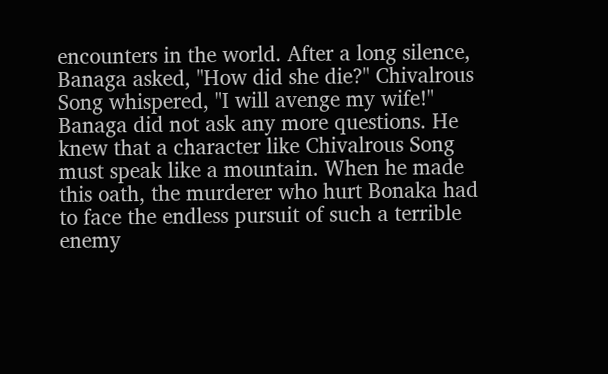encounters in the world. After a long silence, Banaga asked, "How did she die?" Chivalrous Song whispered, "I will avenge my wife!" Banaga did not ask any more questions. He knew that a character like Chivalrous Song must speak like a mountain. When he made this oath, the murderer who hurt Bonaka had to face the endless pursuit of such a terrible enemy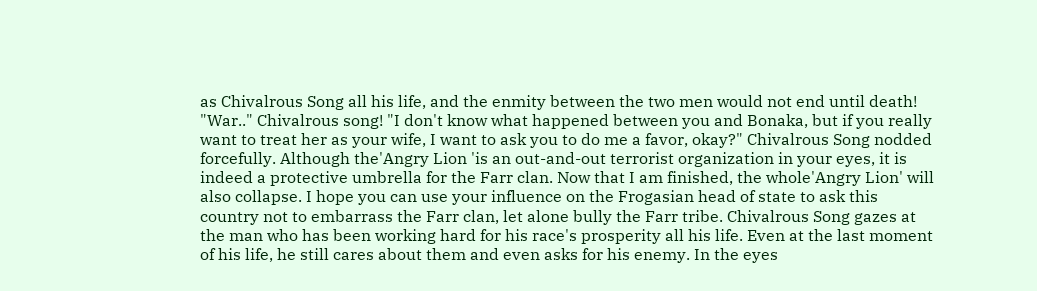as Chivalrous Song all his life, and the enmity between the two men would not end until death! "War.." Chivalrous song! "I don't know what happened between you and Bonaka, but if you really want to treat her as your wife, I want to ask you to do me a favor, okay?" Chivalrous Song nodded forcefully. Although the'Angry Lion 'is an out-and-out terrorist organization in your eyes, it is indeed a protective umbrella for the Farr clan. Now that I am finished, the whole'Angry Lion' will also collapse. I hope you can use your influence on the Frogasian head of state to ask this country not to embarrass the Farr clan, let alone bully the Farr tribe. Chivalrous Song gazes at the man who has been working hard for his race's prosperity all his life. Even at the last moment of his life, he still cares about them and even asks for his enemy. In the eyes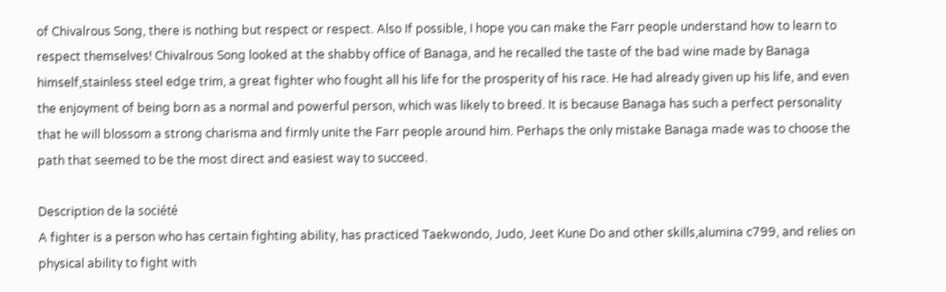of Chivalrous Song, there is nothing but respect or respect. Also If possible, I hope you can make the Farr people understand how to learn to respect themselves! Chivalrous Song looked at the shabby office of Banaga, and he recalled the taste of the bad wine made by Banaga himself,stainless steel edge trim, a great fighter who fought all his life for the prosperity of his race. He had already given up his life, and even the enjoyment of being born as a normal and powerful person, which was likely to breed. It is because Banaga has such a perfect personality that he will blossom a strong charisma and firmly unite the Farr people around him. Perhaps the only mistake Banaga made was to choose the path that seemed to be the most direct and easiest way to succeed.

Description de la société
A fighter is a person who has certain fighting ability, has practiced Taekwondo, Judo, Jeet Kune Do and other skills,alumina c799, and relies on physical ability to fight with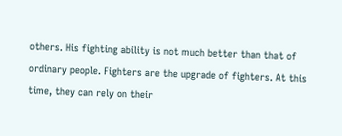others. His fighting ability is not much better than that of ordinary people. Fighters are the upgrade of fighters. At this time, they can rely on their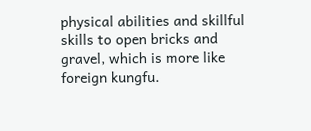physical abilities and skillful skills to open bricks and gravel, which is more like foreign kungfu.